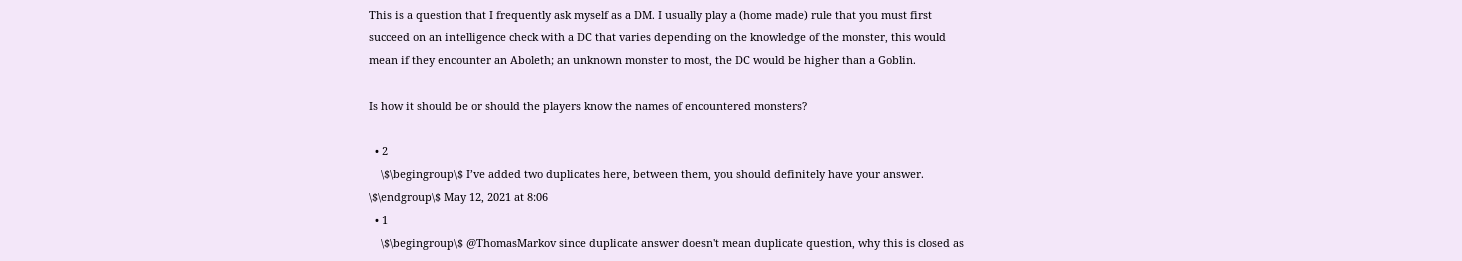This is a question that I frequently ask myself as a DM. I usually play a (home made) rule that you must first succeed on an intelligence check with a DC that varies depending on the knowledge of the monster, this would mean if they encounter an Aboleth; an unknown monster to most, the DC would be higher than a Goblin.

Is how it should be or should the players know the names of encountered monsters?

  • 2
    \$\begingroup\$ I’ve added two duplicates here, between them, you should definitely have your answer. \$\endgroup\$ May 12, 2021 at 8:06
  • 1
    \$\begingroup\$ @ThomasMarkov since duplicate answer doesn't mean duplicate question, why this is closed as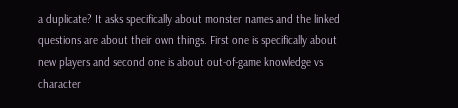a duplicate? It asks specifically about monster names and the linked questions are about their own things. First one is specifically about new players and second one is about out-of-game knowledge vs character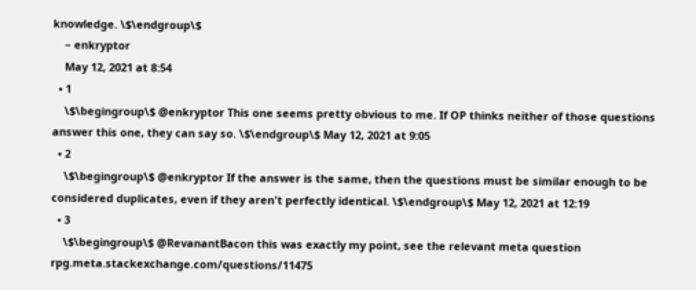knowledge. \$\endgroup\$
    – enkryptor
    May 12, 2021 at 8:54
  • 1
    \$\begingroup\$ @enkryptor This one seems pretty obvious to me. If OP thinks neither of those questions answer this one, they can say so. \$\endgroup\$ May 12, 2021 at 9:05
  • 2
    \$\begingroup\$ @enkryptor If the answer is the same, then the questions must be similar enough to be considered duplicates, even if they aren't perfectly identical. \$\endgroup\$ May 12, 2021 at 12:19
  • 3
    \$\begingroup\$ @RevanantBacon this was exactly my point, see the relevant meta question rpg.meta.stackexchange.com/questions/11475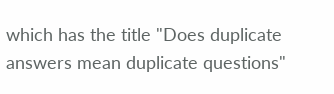which has the title "Does duplicate answers mean duplicate questions"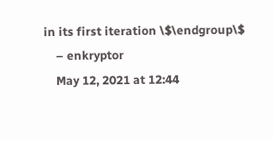in its first iteration \$\endgroup\$
    – enkryptor
    May 12, 2021 at 12:44